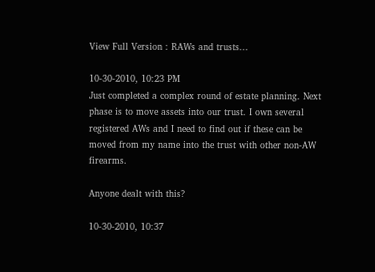View Full Version : RAWs and trusts...

10-30-2010, 10:23 PM
Just completed a complex round of estate planning. Next phase is to move assets into our trust. I own several registered AWs and I need to find out if these can be moved from my name into the trust with other non-AW firearms.

Anyone dealt with this?

10-30-2010, 10:37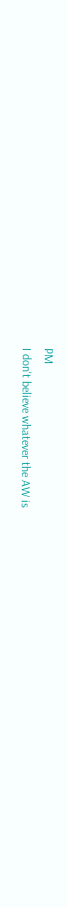PM
I don't believe whatever the AW is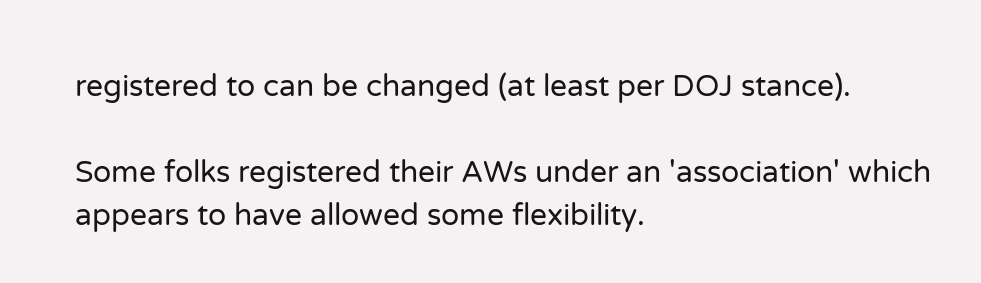registered to can be changed (at least per DOJ stance).

Some folks registered their AWs under an 'association' which appears to have allowed some flexibility.